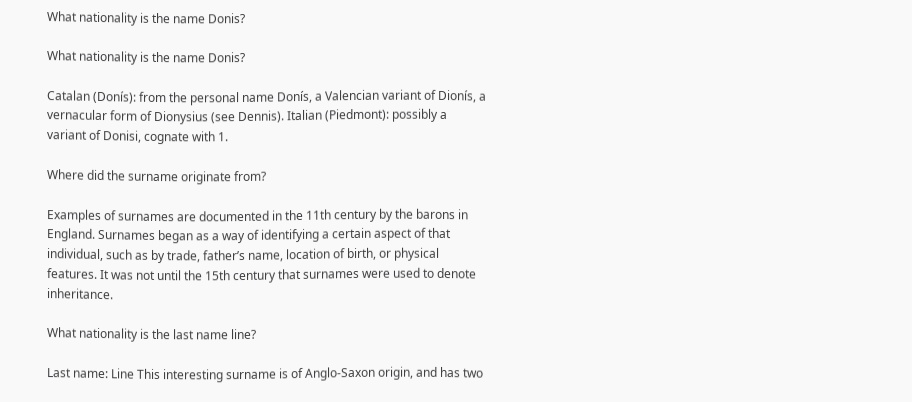What nationality is the name Donis?

What nationality is the name Donis?

Catalan (Donís): from the personal name Donís, a Valencian variant of Dionís, a vernacular form of Dionysius (see Dennis). Italian (Piedmont): possibly a variant of Donisi, cognate with 1.

Where did the surname originate from?

Examples of surnames are documented in the 11th century by the barons in England. Surnames began as a way of identifying a certain aspect of that individual, such as by trade, father’s name, location of birth, or physical features. It was not until the 15th century that surnames were used to denote inheritance.

What nationality is the last name line?

Last name: Line This interesting surname is of Anglo-Saxon origin, and has two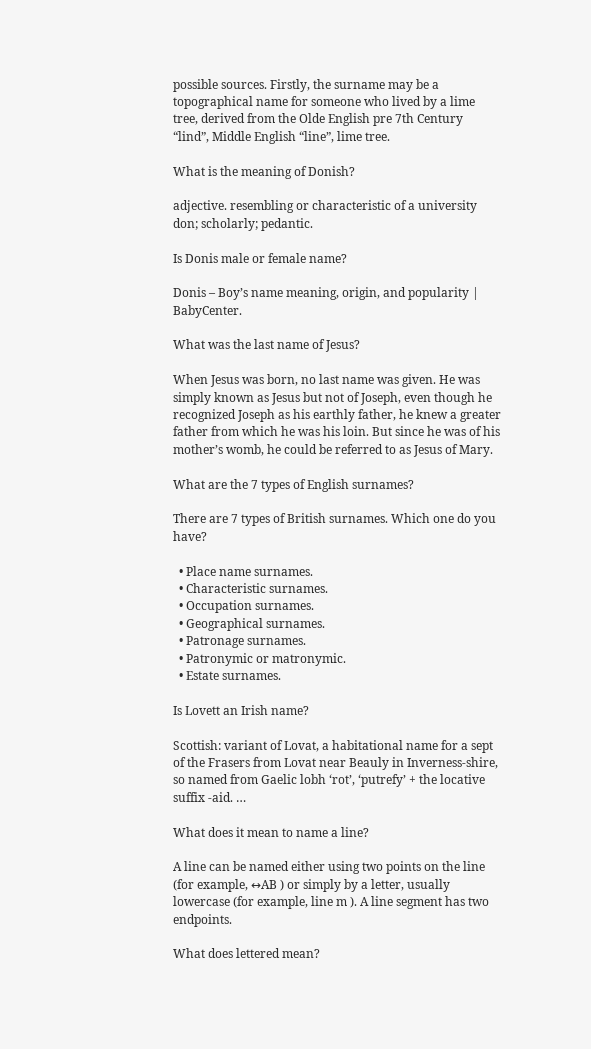possible sources. Firstly, the surname may be a topographical name for someone who lived by a lime tree, derived from the Olde English pre 7th Century “lind”, Middle English “line”, lime tree.

What is the meaning of Donish?

adjective. resembling or characteristic of a university don; scholarly; pedantic.

Is Donis male or female name?

Donis – Boy’s name meaning, origin, and popularity | BabyCenter.

What was the last name of Jesus?

When Jesus was born, no last name was given. He was simply known as Jesus but not of Joseph, even though he recognized Joseph as his earthly father, he knew a greater father from which he was his loin. But since he was of his mother’s womb, he could be referred to as Jesus of Mary.

What are the 7 types of English surnames?

There are 7 types of British surnames. Which one do you have?

  • Place name surnames.
  • Characteristic surnames.
  • Occupation surnames.
  • Geographical surnames.
  • Patronage surnames.
  • Patronymic or matronymic.
  • Estate surnames.

Is Lovett an Irish name?

Scottish: variant of Lovat, a habitational name for a sept of the Frasers from Lovat near Beauly in Inverness-shire, so named from Gaelic lobh ‘rot’, ‘putrefy’ + the locative suffix -aid. …

What does it mean to name a line?

A line can be named either using two points on the line (for example, ↔AB ) or simply by a letter, usually lowercase (for example, line m ). A line segment has two endpoints.

What does lettered mean?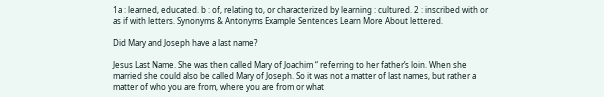1a : learned, educated. b : of, relating to, or characterized by learning : cultured. 2 : inscribed with or as if with letters. Synonyms & Antonyms Example Sentences Learn More About lettered.

Did Mary and Joseph have a last name?

Jesus Last Name. She was then called Mary of Joachim “ referring to her father’s loin. When she married she could also be called Mary of Joseph. So it was not a matter of last names, but rather a matter of who you are from, where you are from or what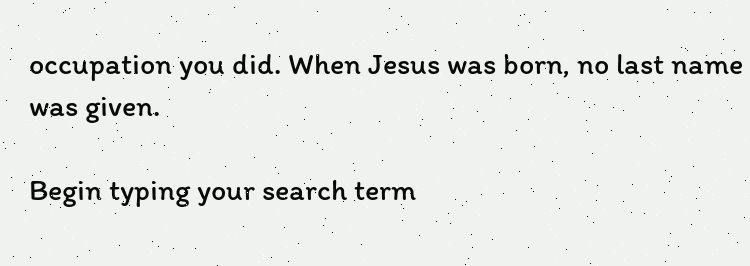occupation you did. When Jesus was born, no last name was given.

Begin typing your search term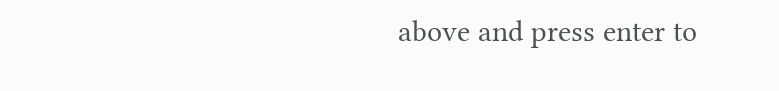above and press enter to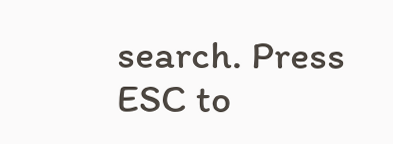search. Press ESC to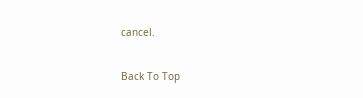cancel.

Back To Top